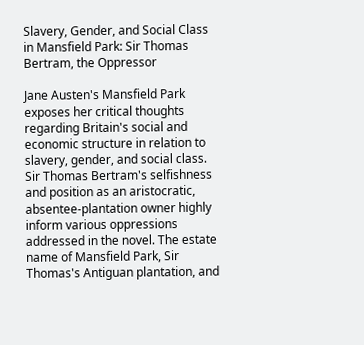Slavery, Gender, and Social Class in Mansfield Park: Sir Thomas Bertram, the Oppressor

Jane Austen's Mansfield Park exposes her critical thoughts regarding Britain's social and economic structure in relation to slavery, gender, and social class. Sir Thomas Bertram's selfishness and position as an aristocratic, absentee-plantation owner highly inform various oppressions addressed in the novel. The estate name of Mansfield Park, Sir Thomas's Antiguan plantation, and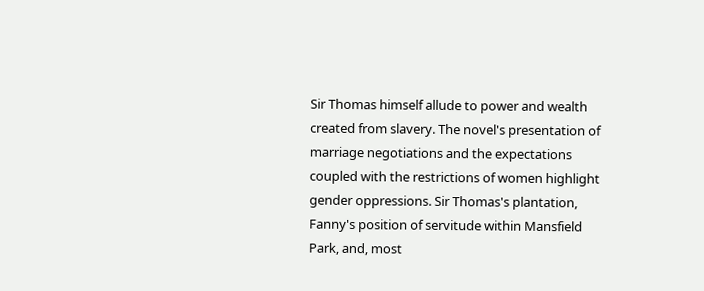Sir Thomas himself allude to power and wealth created from slavery. The novel's presentation of marriage negotiations and the expectations coupled with the restrictions of women highlight gender oppressions. Sir Thomas's plantation, Fanny's position of servitude within Mansfield Park, and, most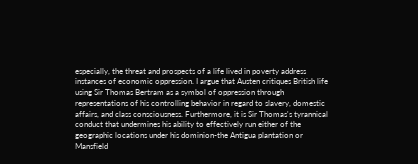especially, the threat and prospects of a life lived in poverty address instances of economic oppression. I argue that Austen critiques British life using Sir Thomas Bertram as a symbol of oppression through representations of his controlling behavior in regard to slavery, domestic affairs, and class consciousness. Furthermore, it is Sir Thomas's tyrannical conduct that undermines his ability to effectively run either of the geographic locations under his dominion-the Antigua plantation or Mansfield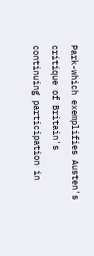Park-which exemplifies Austen's critique of Britain's continuing participation in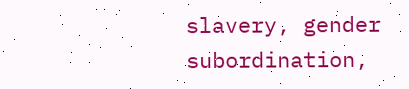slavery, gender subordination,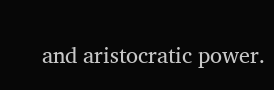and aristocratic power.